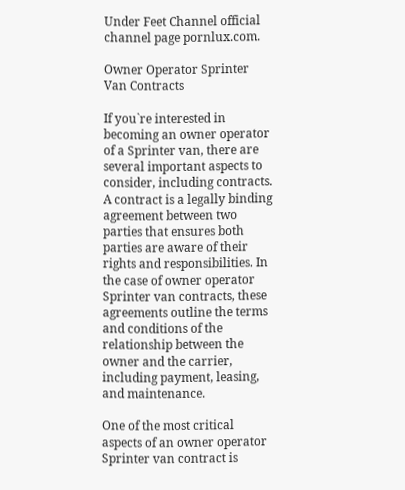Under Feet Channel official channel page pornlux.com.

Owner Operator Sprinter Van Contracts

If you`re interested in becoming an owner operator of a Sprinter van, there are several important aspects to consider, including contracts. A contract is a legally binding agreement between two parties that ensures both parties are aware of their rights and responsibilities. In the case of owner operator Sprinter van contracts, these agreements outline the terms and conditions of the relationship between the owner and the carrier, including payment, leasing, and maintenance.

One of the most critical aspects of an owner operator Sprinter van contract is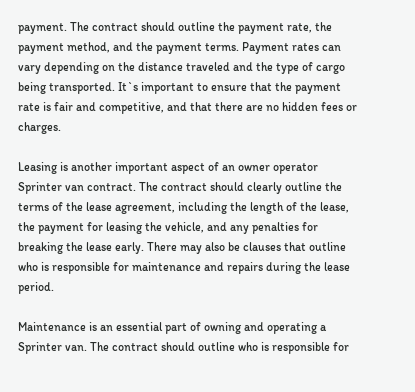payment. The contract should outline the payment rate, the payment method, and the payment terms. Payment rates can vary depending on the distance traveled and the type of cargo being transported. It`s important to ensure that the payment rate is fair and competitive, and that there are no hidden fees or charges.

Leasing is another important aspect of an owner operator Sprinter van contract. The contract should clearly outline the terms of the lease agreement, including the length of the lease, the payment for leasing the vehicle, and any penalties for breaking the lease early. There may also be clauses that outline who is responsible for maintenance and repairs during the lease period.

Maintenance is an essential part of owning and operating a Sprinter van. The contract should outline who is responsible for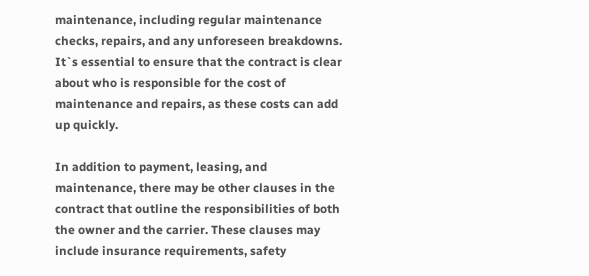maintenance, including regular maintenance checks, repairs, and any unforeseen breakdowns. It`s essential to ensure that the contract is clear about who is responsible for the cost of maintenance and repairs, as these costs can add up quickly.

In addition to payment, leasing, and maintenance, there may be other clauses in the contract that outline the responsibilities of both the owner and the carrier. These clauses may include insurance requirements, safety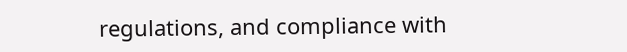regulations, and compliance with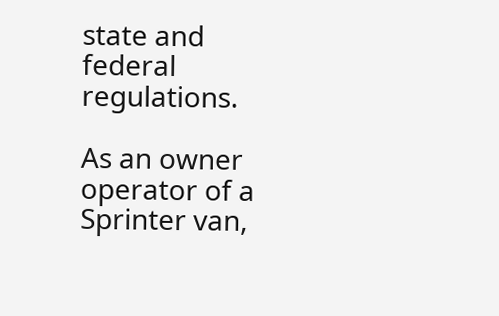state and federal regulations.

As an owner operator of a Sprinter van,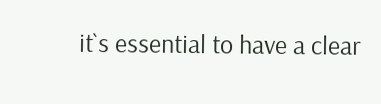it`s essential to have a clear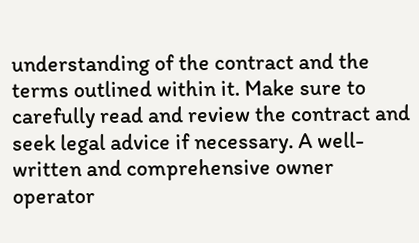understanding of the contract and the terms outlined within it. Make sure to carefully read and review the contract and seek legal advice if necessary. A well-written and comprehensive owner operator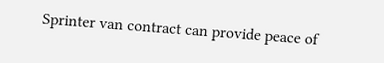Sprinter van contract can provide peace of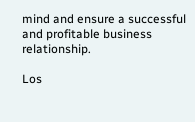mind and ensure a successful and profitable business relationship.

Los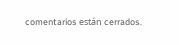comentarios están cerrados.